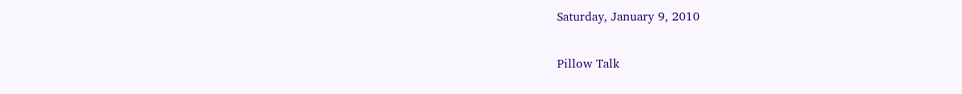Saturday, January 9, 2010

Pillow Talk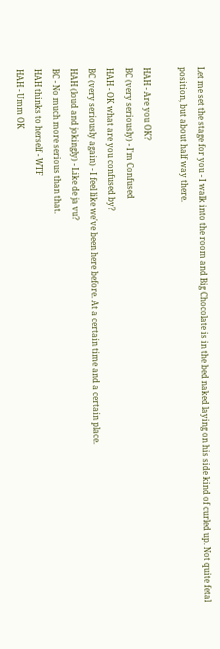Let me set the stage for you - I walk into the room and Big Chocolate is in the bed naked laying on his side kind of curled up. Not quite fetal position, but about half way there.

HAH - Are you OK?
BC (very seriously) - I'm Confused
HAH - OK what are you confused by?
BC (very seriously again) - I feel like we've been here before. At a certain time and a certain place.
HAH (loud and jokingly) - Like de ja vu?
BC - No much more serious than that.
HAH thinks to herself - WTF
HAH - Umm OK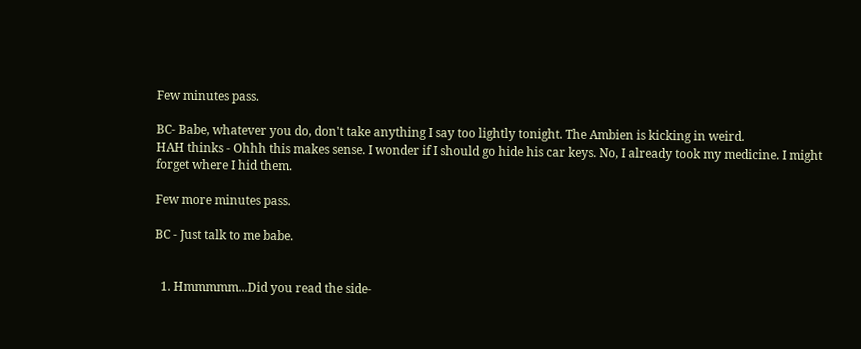Few minutes pass.

BC- Babe, whatever you do, don't take anything I say too lightly tonight. The Ambien is kicking in weird.
HAH thinks - Ohhh this makes sense. I wonder if I should go hide his car keys. No, I already took my medicine. I might forget where I hid them.

Few more minutes pass.

BC - Just talk to me babe.


  1. Hmmmmm...Did you read the side-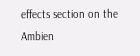effects section on the Ambien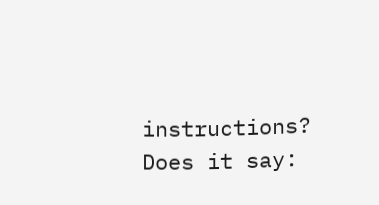instructions? Does it say: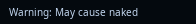Warning: May cause naked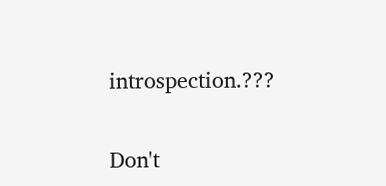introspection.???


Don't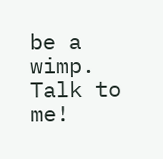be a wimp. Talk to me!